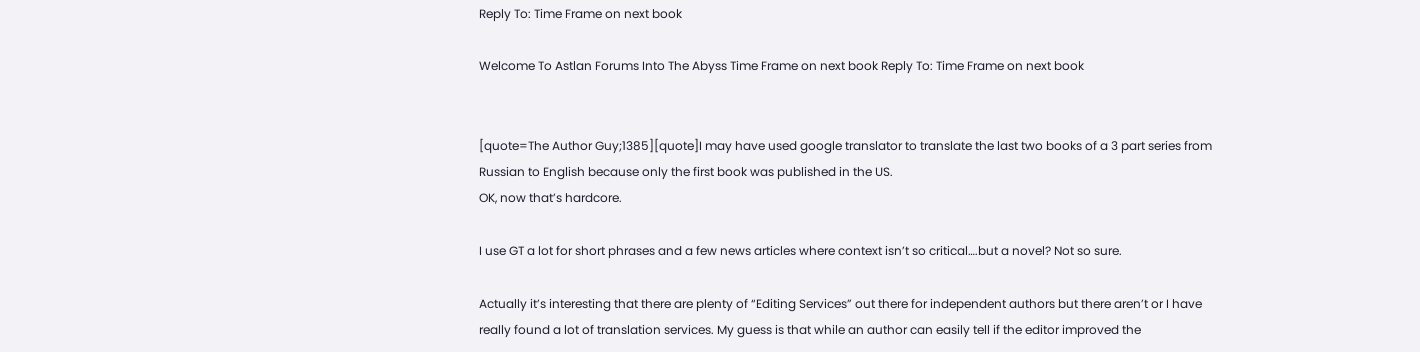Reply To: Time Frame on next book

Welcome To Astlan Forums Into The Abyss Time Frame on next book Reply To: Time Frame on next book


[quote=The Author Guy;1385][quote]I may have used google translator to translate the last two books of a 3 part series from Russian to English because only the first book was published in the US.
OK, now that’s hardcore.

I use GT a lot for short phrases and a few news articles where context isn’t so critical….but a novel? Not so sure.

Actually it’s interesting that there are plenty of “Editing Services” out there for independent authors but there aren’t or I have really found a lot of translation services. My guess is that while an author can easily tell if the editor improved the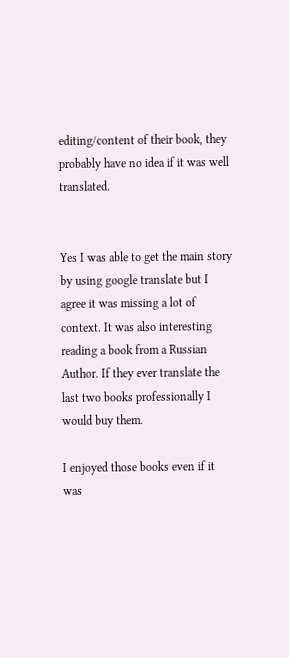editing/content of their book, they probably have no idea if it was well translated.


Yes I was able to get the main story by using google translate but I agree it was missing a lot of context. It was also interesting reading a book from a Russian Author. If they ever translate the last two books professionally I would buy them.

I enjoyed those books even if it was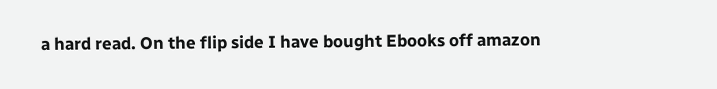a hard read. On the flip side I have bought Ebooks off amazon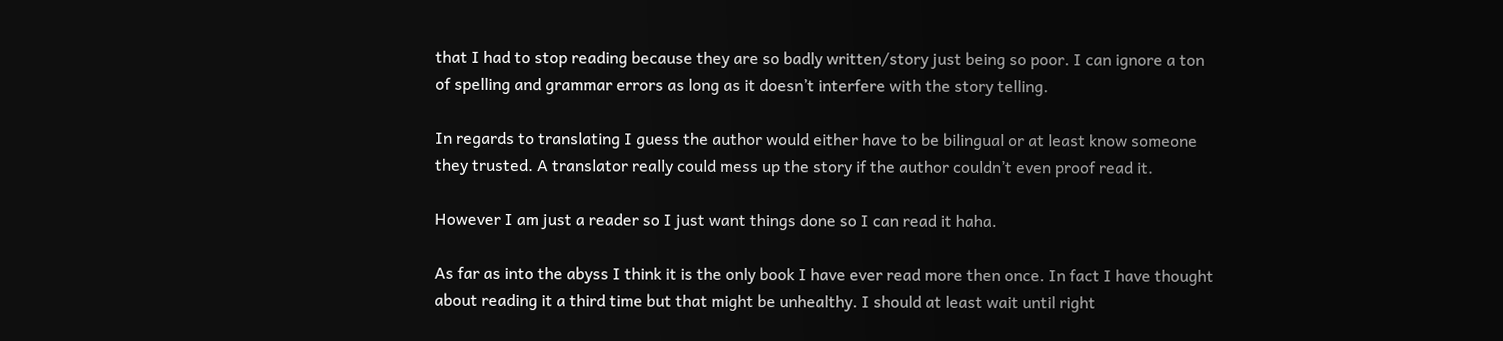that I had to stop reading because they are so badly written/story just being so poor. I can ignore a ton of spelling and grammar errors as long as it doesn’t interfere with the story telling.

In regards to translating I guess the author would either have to be bilingual or at least know someone they trusted. A translator really could mess up the story if the author couldn’t even proof read it.

However I am just a reader so I just want things done so I can read it haha.

As far as into the abyss I think it is the only book I have ever read more then once. In fact I have thought about reading it a third time but that might be unhealthy. I should at least wait until right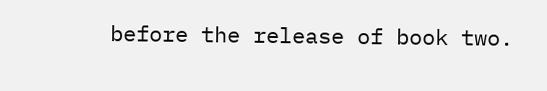before the release of book two.